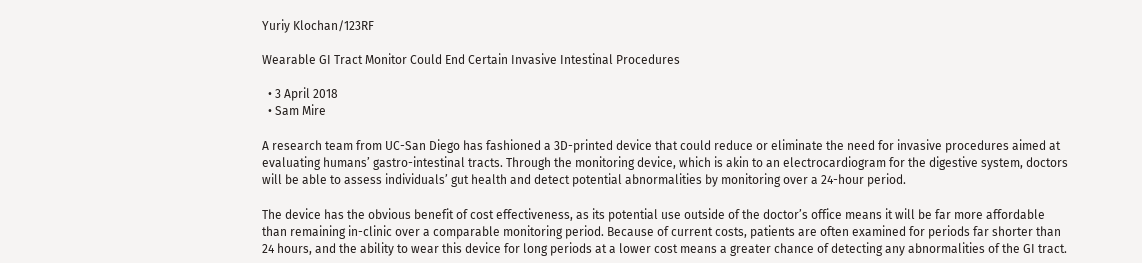Yuriy Klochan/123RF

Wearable GI Tract Monitor Could End Certain Invasive Intestinal Procedures

  • 3 April 2018
  • Sam Mire

A research team from UC-San Diego has fashioned a 3D-printed device that could reduce or eliminate the need for invasive procedures aimed at evaluating humans’ gastro-intestinal tracts. Through the monitoring device, which is akin to an electrocardiogram for the digestive system, doctors will be able to assess individuals’ gut health and detect potential abnormalities by monitoring over a 24-hour period.

The device has the obvious benefit of cost effectiveness, as its potential use outside of the doctor’s office means it will be far more affordable than remaining in-clinic over a comparable monitoring period. Because of current costs, patients are often examined for periods far shorter than 24 hours, and the ability to wear this device for long periods at a lower cost means a greater chance of detecting any abnormalities of the GI tract.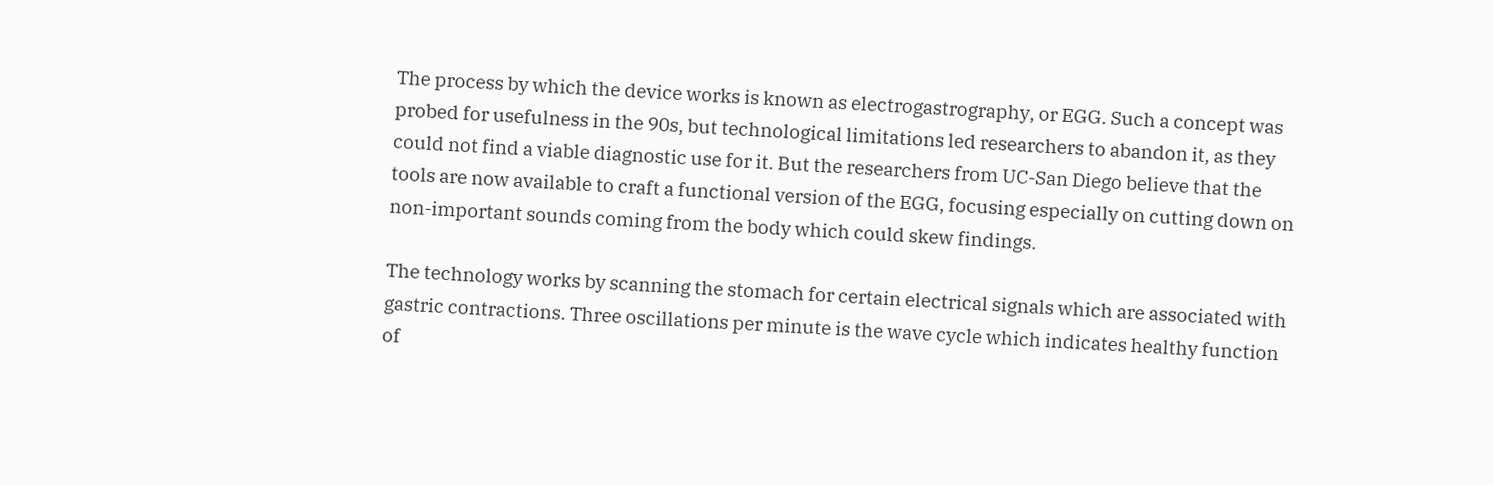The process by which the device works is known as electrogastrography, or EGG. Such a concept was probed for usefulness in the 90s, but technological limitations led researchers to abandon it, as they could not find a viable diagnostic use for it. But the researchers from UC-San Diego believe that the tools are now available to craft a functional version of the EGG, focusing especially on cutting down on non-important sounds coming from the body which could skew findings.

The technology works by scanning the stomach for certain electrical signals which are associated with gastric contractions. Three oscillations per minute is the wave cycle which indicates healthy function of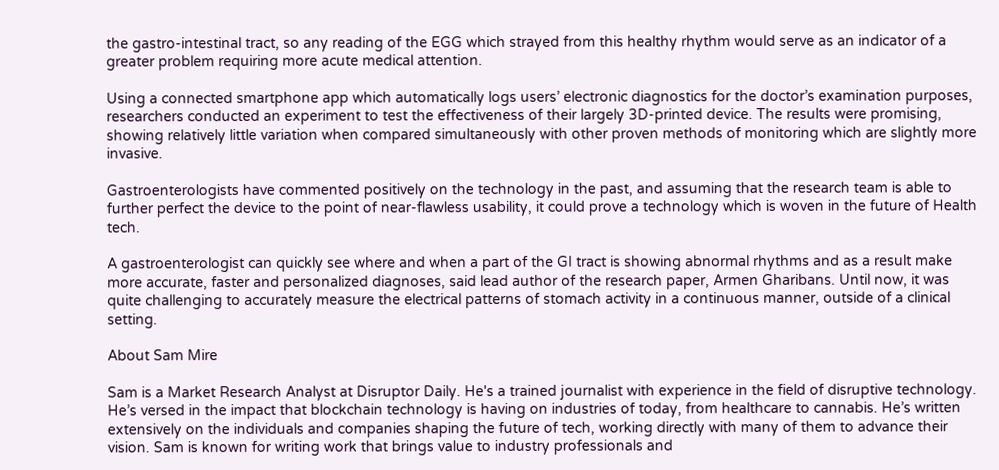the gastro-intestinal tract, so any reading of the EGG which strayed from this healthy rhythm would serve as an indicator of a greater problem requiring more acute medical attention.

Using a connected smartphone app which automatically logs users’ electronic diagnostics for the doctor’s examination purposes, researchers conducted an experiment to test the effectiveness of their largely 3D-printed device. The results were promising, showing relatively little variation when compared simultaneously with other proven methods of monitoring which are slightly more invasive.

Gastroenterologists have commented positively on the technology in the past, and assuming that the research team is able to further perfect the device to the point of near-flawless usability, it could prove a technology which is woven in the future of Health tech.

A gastroenterologist can quickly see where and when a part of the GI tract is showing abnormal rhythms and as a result make more accurate, faster and personalized diagnoses, said lead author of the research paper, Armen Gharibans. Until now, it was quite challenging to accurately measure the electrical patterns of stomach activity in a continuous manner, outside of a clinical setting.

About Sam Mire

Sam is a Market Research Analyst at Disruptor Daily. He's a trained journalist with experience in the field of disruptive technology. He’s versed in the impact that blockchain technology is having on industries of today, from healthcare to cannabis. He’s written extensively on the individuals and companies shaping the future of tech, working directly with many of them to advance their vision. Sam is known for writing work that brings value to industry professionals and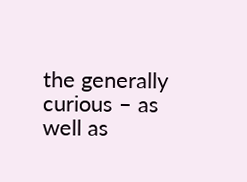the generally curious – as well as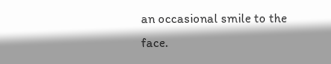an occasional smile to the face.